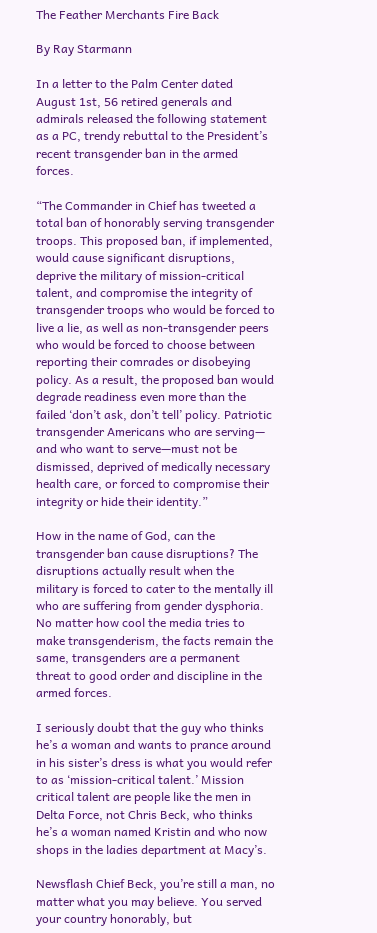The Feather Merchants Fire Back

By Ray Starmann

In a letter to the Palm Center dated August 1st, 56 retired generals and admirals released the following statement as a PC, trendy rebuttal to the President’s recent transgender ban in the armed forces.

“The Commander in Chief has tweeted a total ban of honorably serving transgender troops. This proposed ban, if implemented, would cause significant disruptions, deprive the military of mission-critical talent, and compromise the integrity of transgender troops who would be forced to live a lie, as well as non-transgender peers who would be forced to choose between reporting their comrades or disobeying policy. As a result, the proposed ban would degrade readiness even more than the failed ‘don’t ask, don’t tell’ policy. Patriotic transgender Americans who are serving— and who want to serve—must not be dismissed, deprived of medically necessary health care, or forced to compromise their integrity or hide their identity.”

How in the name of God, can the transgender ban cause disruptions? The disruptions actually result when the military is forced to cater to the mentally ill who are suffering from gender dysphoria. No matter how cool the media tries to make transgenderism, the facts remain the same, transgenders are a permanent threat to good order and discipline in the armed forces.

I seriously doubt that the guy who thinks he’s a woman and wants to prance around in his sister’s dress is what you would refer to as ‘mission-critical talent.’ Mission critical talent are people like the men in Delta Force, not Chris Beck, who thinks he’s a woman named Kristin and who now shops in the ladies department at Macy’s.

Newsflash Chief Beck, you’re still a man, no matter what you may believe. You served your country honorably, but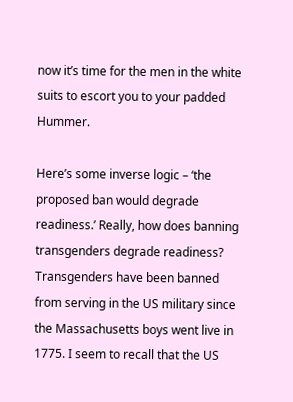now it’s time for the men in the white suits to escort you to your padded Hummer.

Here’s some inverse logic – ‘the proposed ban would degrade readiness.’ Really, how does banning transgenders degrade readiness? Transgenders have been banned from serving in the US military since the Massachusetts boys went live in 1775. I seem to recall that the US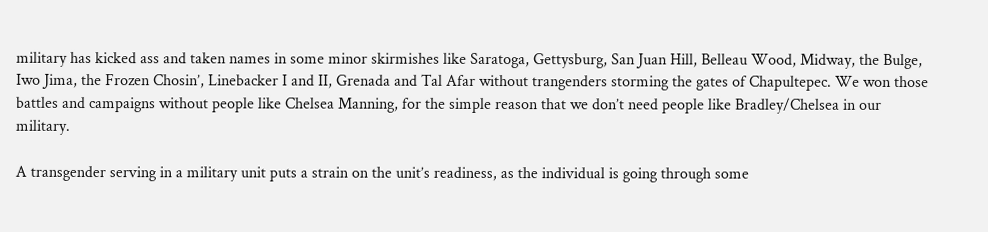military has kicked ass and taken names in some minor skirmishes like Saratoga, Gettysburg, San Juan Hill, Belleau Wood, Midway, the Bulge, Iwo Jima, the Frozen Chosin’, Linebacker I and II, Grenada and Tal Afar without trangenders storming the gates of Chapultepec. We won those battles and campaigns without people like Chelsea Manning, for the simple reason that we don’t need people like Bradley/Chelsea in our military.

A transgender serving in a military unit puts a strain on the unit’s readiness, as the individual is going through some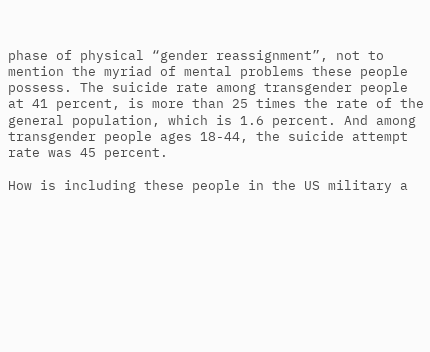phase of physical “gender reassignment”, not to mention the myriad of mental problems these people possess. The suicide rate among transgender people at 41 percent, is more than 25 times the rate of the general population, which is 1.6 percent. And among transgender people ages 18-44, the suicide attempt rate was 45 percent.

How is including these people in the US military a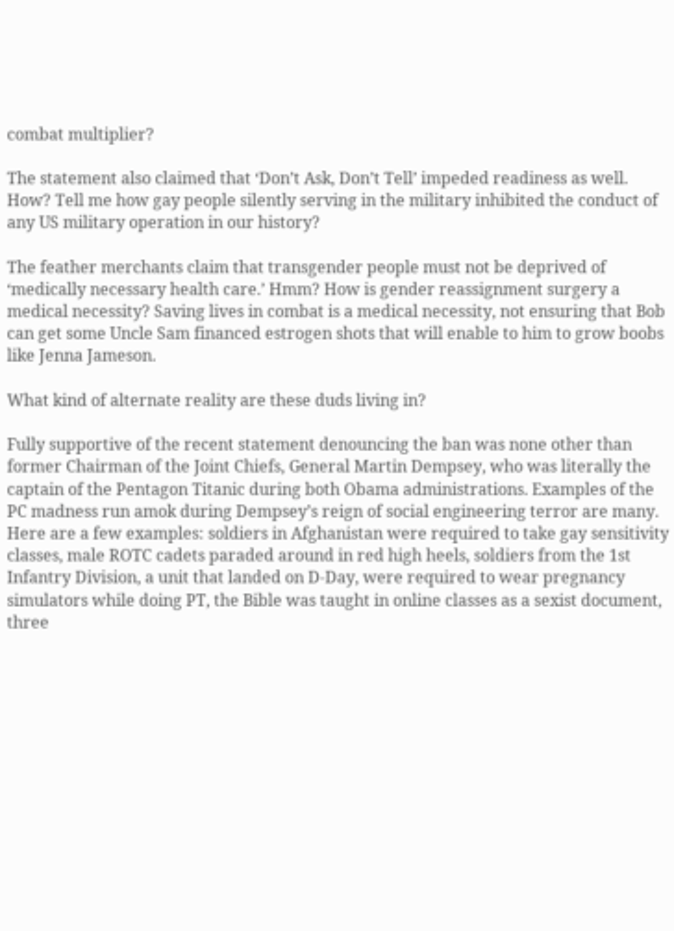combat multiplier?

The statement also claimed that ‘Don’t Ask, Don’t Tell’ impeded readiness as well. How? Tell me how gay people silently serving in the military inhibited the conduct of any US military operation in our history?

The feather merchants claim that transgender people must not be deprived of ‘medically necessary health care.’ Hmm? How is gender reassignment surgery a medical necessity? Saving lives in combat is a medical necessity, not ensuring that Bob can get some Uncle Sam financed estrogen shots that will enable to him to grow boobs like Jenna Jameson.

What kind of alternate reality are these duds living in?

Fully supportive of the recent statement denouncing the ban was none other than former Chairman of the Joint Chiefs, General Martin Dempsey, who was literally the captain of the Pentagon Titanic during both Obama administrations. Examples of the PC madness run amok during Dempsey’s reign of social engineering terror are many. Here are a few examples: soldiers in Afghanistan were required to take gay sensitivity classes, male ROTC cadets paraded around in red high heels, soldiers from the 1st Infantry Division, a unit that landed on D-Day, were required to wear pregnancy simulators while doing PT, the Bible was taught in online classes as a sexist document, three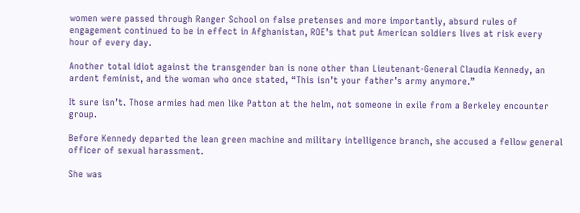women were passed through Ranger School on false pretenses and more importantly, absurd rules of engagement continued to be in effect in Afghanistan, ROE’s that put American soldiers lives at risk every hour of every day.

Another total idiot against the transgender ban is none other than Lieutenant-General Claudia Kennedy, an ardent feminist, and the woman who once stated, “This isn’t your father’s army anymore.”

It sure isn’t. Those armies had men like Patton at the helm, not someone in exile from a Berkeley encounter group.

Before Kennedy departed the lean green machine and military intelligence branch, she accused a fellow general officer of sexual harassment.

She was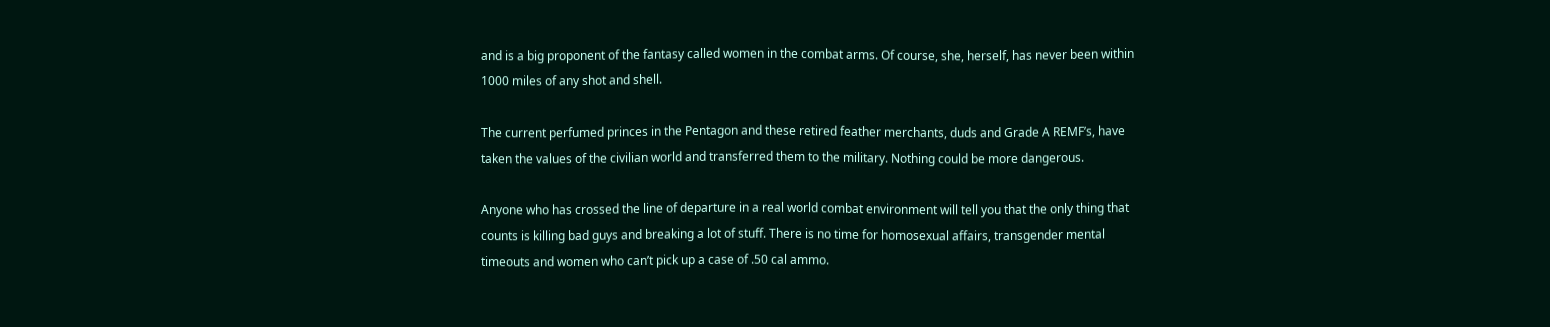and is a big proponent of the fantasy called women in the combat arms. Of course, she, herself, has never been within 1000 miles of any shot and shell.

The current perfumed princes in the Pentagon and these retired feather merchants, duds and Grade A REMF’s, have taken the values of the civilian world and transferred them to the military. Nothing could be more dangerous.

Anyone who has crossed the line of departure in a real world combat environment will tell you that the only thing that counts is killing bad guys and breaking a lot of stuff. There is no time for homosexual affairs, transgender mental timeouts and women who can’t pick up a case of .50 cal ammo.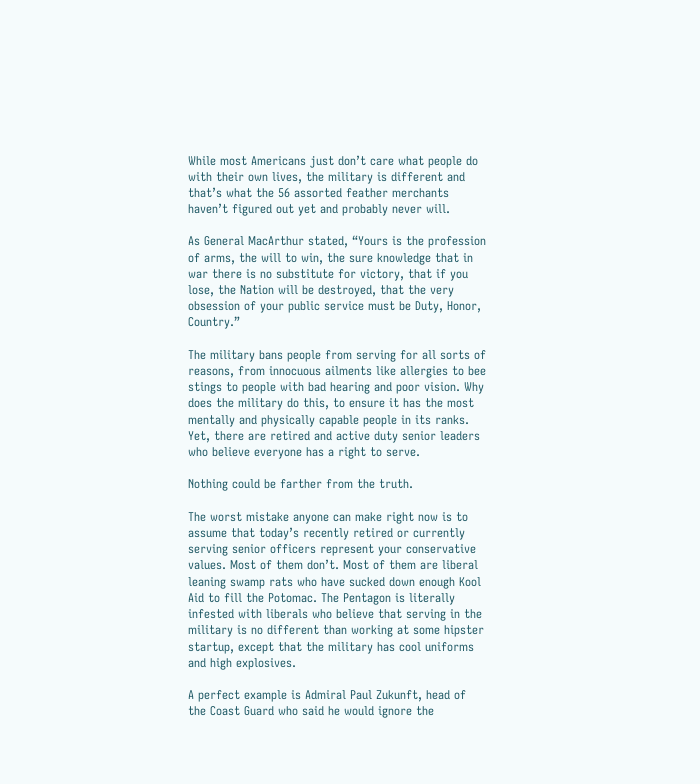While most Americans just don’t care what people do with their own lives, the military is different and that’s what the 56 assorted feather merchants haven’t figured out yet and probably never will.

As General MacArthur stated, “Yours is the profession of arms, the will to win, the sure knowledge that in war there is no substitute for victory, that if you lose, the Nation will be destroyed, that the very obsession of your public service must be Duty, Honor, Country.”

The military bans people from serving for all sorts of reasons, from innocuous ailments like allergies to bee stings to people with bad hearing and poor vision. Why does the military do this, to ensure it has the most mentally and physically capable people in its ranks. Yet, there are retired and active duty senior leaders who believe everyone has a right to serve.

Nothing could be farther from the truth.

The worst mistake anyone can make right now is to assume that today’s recently retired or currently serving senior officers represent your conservative values. Most of them don’t. Most of them are liberal leaning swamp rats who have sucked down enough Kool Aid to fill the Potomac. The Pentagon is literally infested with liberals who believe that serving in the military is no different than working at some hipster startup, except that the military has cool uniforms and high explosives.

A perfect example is Admiral Paul Zukunft, head of the Coast Guard who said he would ignore the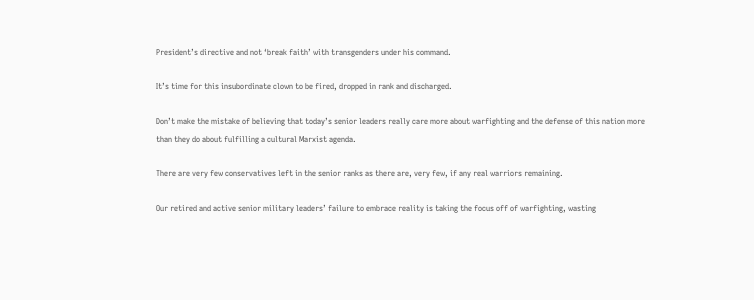President’s directive and not ‘break faith’ with transgenders under his command.

It’s time for this insubordinate clown to be fired, dropped in rank and discharged.

Don’t make the mistake of believing that today’s senior leaders really care more about warfighting and the defense of this nation more than they do about fulfilling a cultural Marxist agenda.

There are very few conservatives left in the senior ranks as there are, very few, if any real warriors remaining.

Our retired and active senior military leaders’ failure to embrace reality is taking the focus off of warfighting, wasting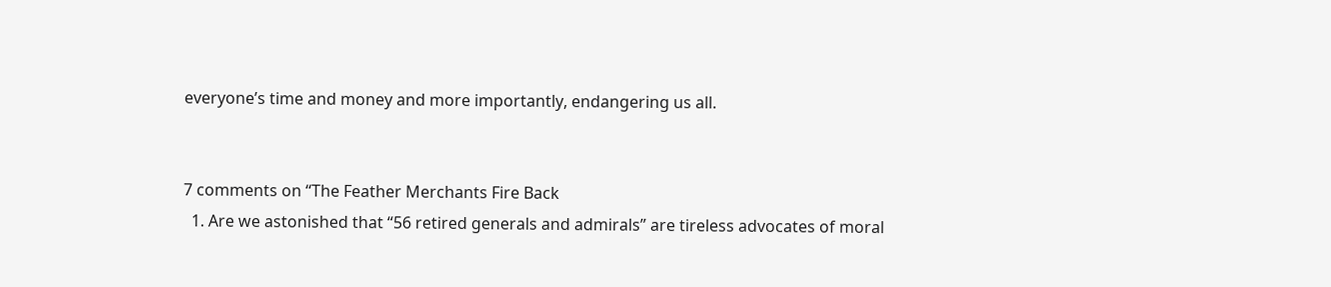everyone’s time and money and more importantly, endangering us all.


7 comments on “The Feather Merchants Fire Back
  1. Are we astonished that “56 retired generals and admirals” are tireless advocates of moral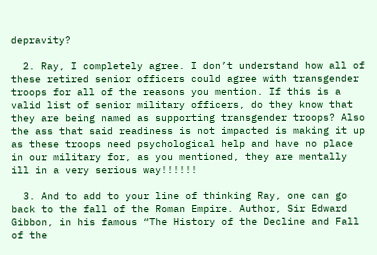depravity?

  2. Ray, I completely agree. I don’t understand how all of these retired senior officers could agree with transgender troops for all of the reasons you mention. If this is a valid list of senior military officers, do they know that they are being named as supporting transgender troops? Also the ass that said readiness is not impacted is making it up as these troops need psychological help and have no place in our military for, as you mentioned, they are mentally ill in a very serious way!!!!!!

  3. And to add to your line of thinking Ray, one can go back to the fall of the Roman Empire. Author, Sir Edward Gibbon, in his famous “The History of the Decline and Fall of the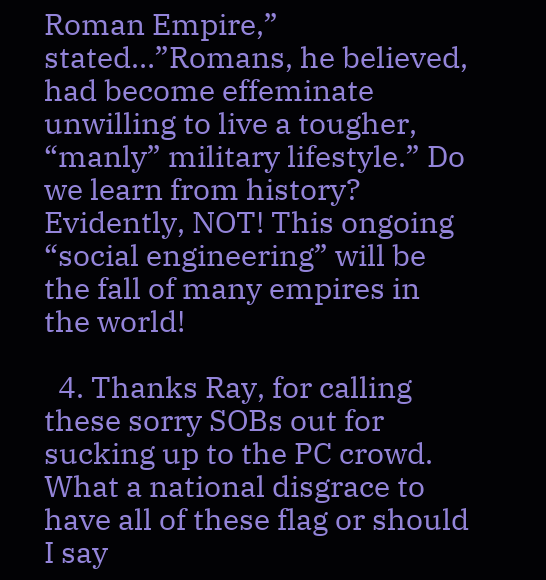Roman Empire,” stated…”Romans, he believed, had become effeminate unwilling to live a tougher, “manly” military lifestyle.” Do we learn from history? Evidently, NOT! This ongoing “social engineering” will be the fall of many empires in the world!

  4. Thanks Ray, for calling these sorry SOBs out for sucking up to the PC crowd. What a national disgrace to have all of these flag or should I say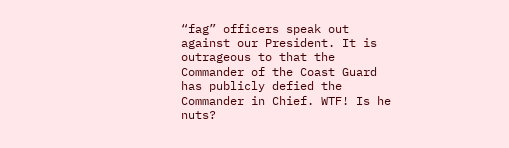“fag” officers speak out against our President. It is outrageous to that the Commander of the Coast Guard has publicly defied the Commander in Chief. WTF! Is he nuts?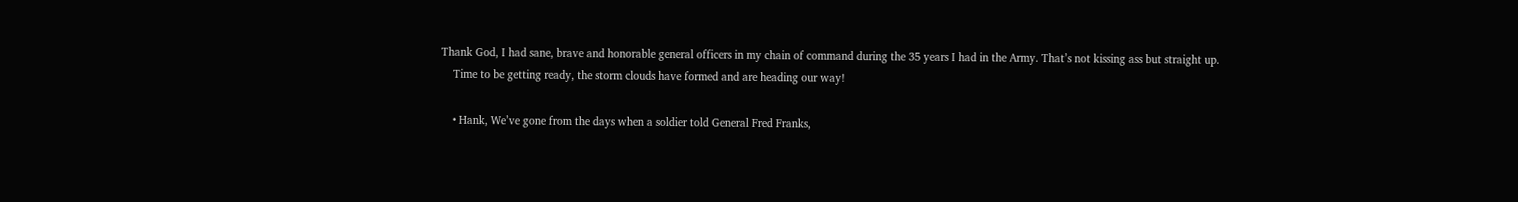Thank God, I had sane, brave and honorable general officers in my chain of command during the 35 years I had in the Army. That’s not kissing ass but straight up.
    Time to be getting ready, the storm clouds have formed and are heading our way!

    • Hank, We’ve gone from the days when a soldier told General Fred Franks,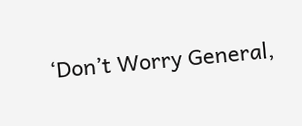‘Don’t Worry General,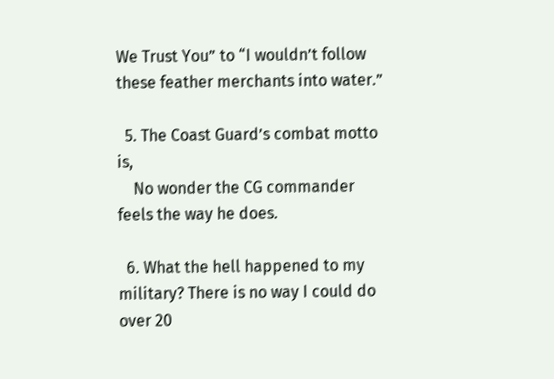We Trust You” to “I wouldn’t follow these feather merchants into water.”

  5. The Coast Guard’s combat motto is,
    No wonder the CG commander feels the way he does.

  6. What the hell happened to my military? There is no way I could do over 20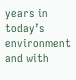years in today’s environment and with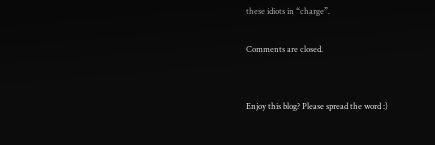these idiots in “charge”.

Comments are closed.


Enjoy this blog? Please spread the word :)